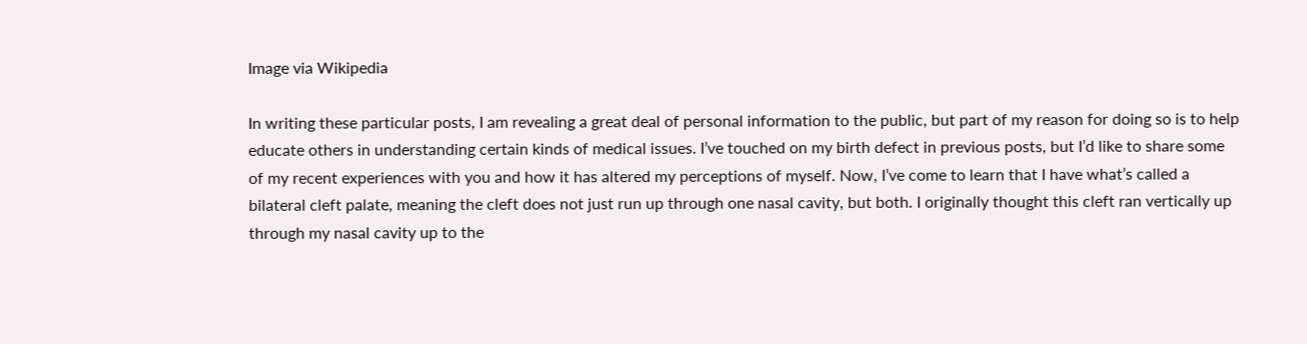Image via Wikipedia

In writing these particular posts, I am revealing a great deal of personal information to the public, but part of my reason for doing so is to help educate others in understanding certain kinds of medical issues. I’ve touched on my birth defect in previous posts, but I’d like to share some of my recent experiences with you and how it has altered my perceptions of myself. Now, I’ve come to learn that I have what’s called a bilateral cleft palate, meaning the cleft does not just run up through one nasal cavity, but both. I originally thought this cleft ran vertically up through my nasal cavity up to the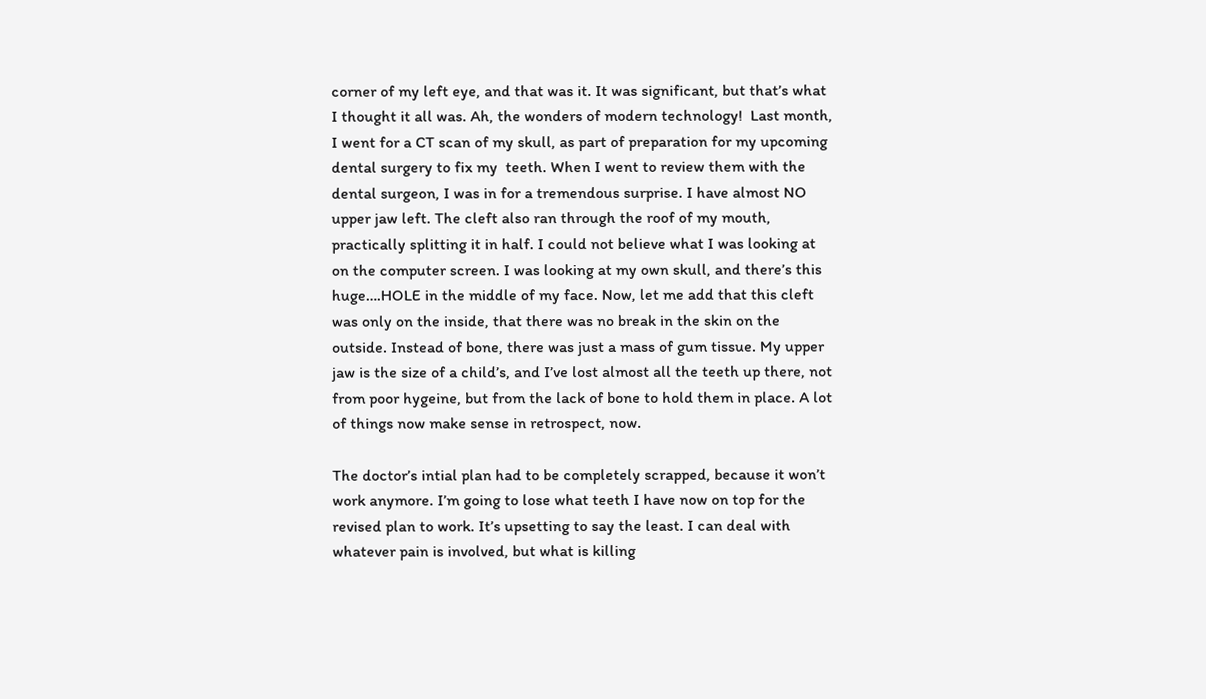corner of my left eye, and that was it. It was significant, but that’s what I thought it all was. Ah, the wonders of modern technology!  Last month, I went for a CT scan of my skull, as part of preparation for my upcoming dental surgery to fix my  teeth. When I went to review them with the dental surgeon, I was in for a tremendous surprise. I have almost NO upper jaw left. The cleft also ran through the roof of my mouth, practically splitting it in half. I could not believe what I was looking at on the computer screen. I was looking at my own skull, and there’s this huge….HOLE in the middle of my face. Now, let me add that this cleft was only on the inside, that there was no break in the skin on the outside. Instead of bone, there was just a mass of gum tissue. My upper jaw is the size of a child’s, and I’ve lost almost all the teeth up there, not from poor hygeine, but from the lack of bone to hold them in place. A lot of things now make sense in retrospect, now.

The doctor’s intial plan had to be completely scrapped, because it won’t work anymore. I’m going to lose what teeth I have now on top for the revised plan to work. It’s upsetting to say the least. I can deal with whatever pain is involved, but what is killing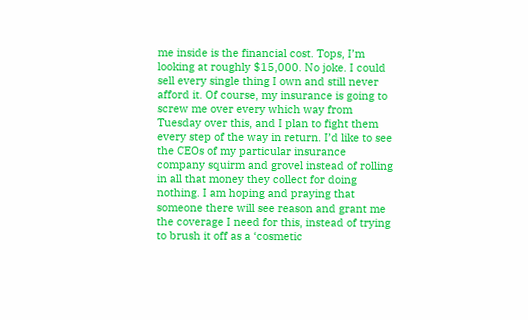me inside is the financial cost. Tops, I’m looking at roughly $15,000. No joke. I could sell every single thing I own and still never afford it. Of course, my insurance is going to screw me over every which way from Tuesday over this, and I plan to fight them every step of the way in return. I’d like to see the CEOs of my particular insurance company squirm and grovel instead of rolling in all that money they collect for doing nothing. I am hoping and praying that someone there will see reason and grant me the coverage I need for this, instead of trying to brush it off as a ‘cosmetic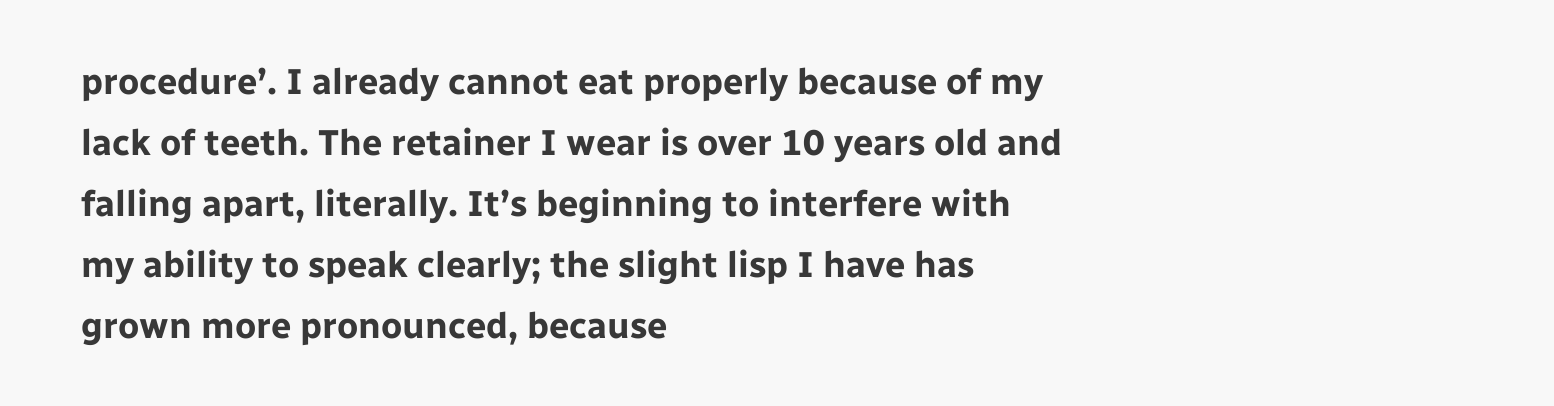procedure’. I already cannot eat properly because of my lack of teeth. The retainer I wear is over 10 years old and falling apart, literally. It’s beginning to interfere with my ability to speak clearly; the slight lisp I have has grown more pronounced, because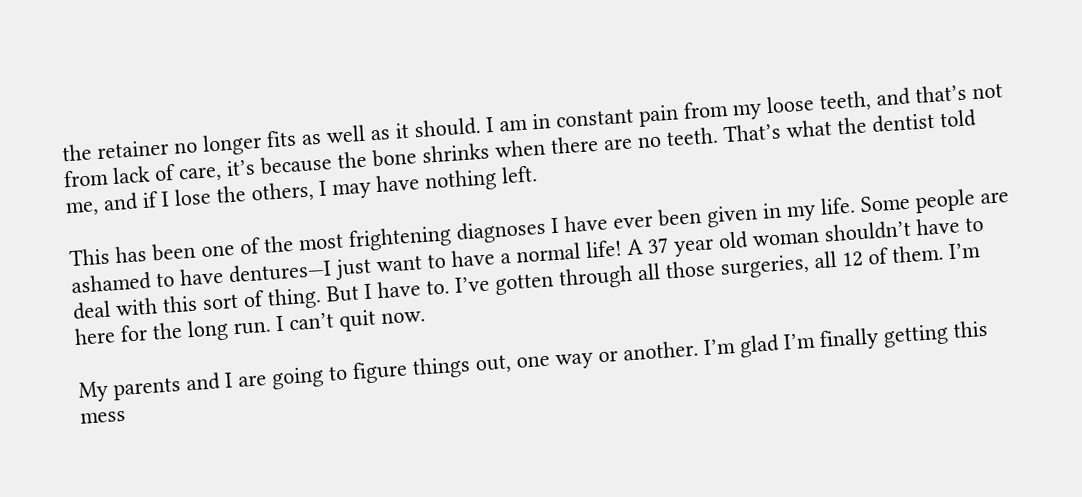the retainer no longer fits as well as it should. I am in constant pain from my loose teeth, and that’s not from lack of care, it’s because the bone shrinks when there are no teeth. That’s what the dentist told me, and if I lose the others, I may have nothing left.

This has been one of the most frightening diagnoses I have ever been given in my life. Some people are ashamed to have dentures—I just want to have a normal life! A 37 year old woman shouldn’t have to deal with this sort of thing. But I have to. I’ve gotten through all those surgeries, all 12 of them. I’m here for the long run. I can’t quit now.

My parents and I are going to figure things out, one way or another. I’m glad I’m finally getting this mess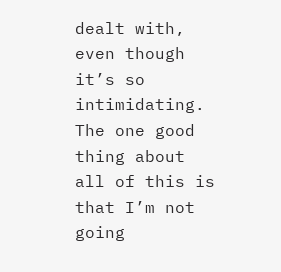dealt with, even though it’s so intimidating. The one good thing about all of this is that I’m not going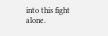into this fight alone.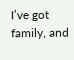I’ve got family, and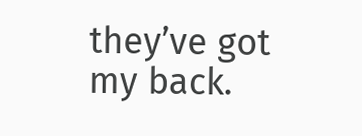they’ve got my back.